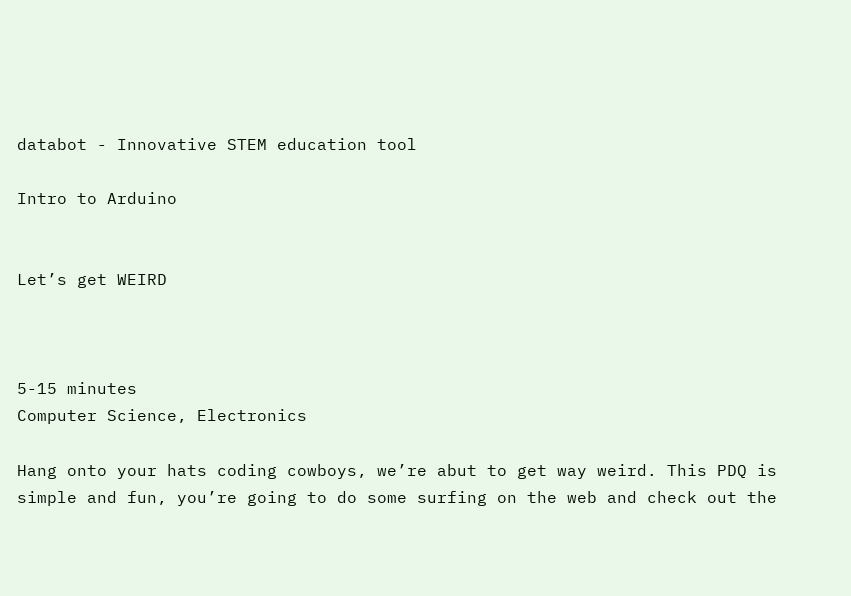databot - Innovative STEM education tool

Intro to Arduino


Let’s get WEIRD



5-15 minutes
Computer Science, Electronics

Hang onto your hats coding cowboys, we’re abut to get way weird. This PDQ is simple and fun, you’re going to do some surfing on the web and check out the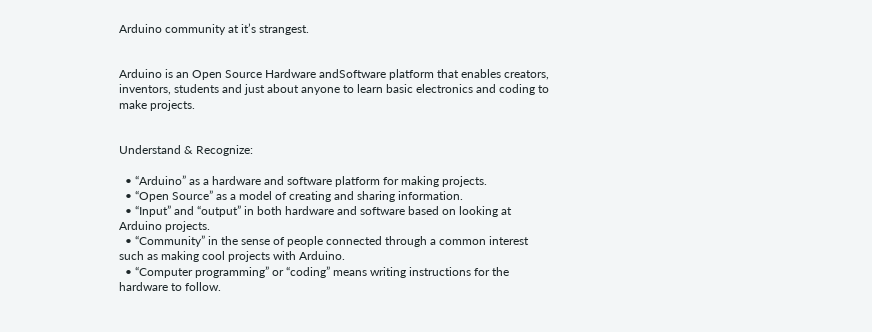Arduino community at it’s strangest.


Arduino is an Open Source Hardware andSoftware platform that enables creators, inventors, students and just about anyone to learn basic electronics and coding to make projects.


Understand & Recognize:

  • “Arduino” as a hardware and software platform for making projects.
  • “Open Source” as a model of creating and sharing information.
  • “Input” and “output” in both hardware and software based on looking at Arduino projects.
  • “Community” in the sense of people connected through a common interest such as making cool projects with Arduino.
  • “Computer programming” or “coding” means writing instructions for the hardware to follow.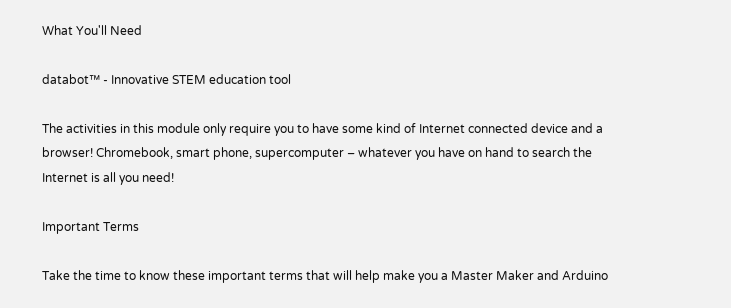What You'll Need

databot™ - Innovative STEM education tool

The activities in this module only require you to have some kind of Internet connected device and a browser! Chromebook, smart phone, supercomputer – whatever you have on hand to search the Internet is all you need!

Important Terms

Take the time to know these important terms that will help make you a Master Maker and Arduino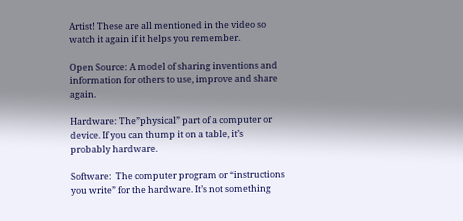Artist! These are all mentioned in the video so watch it again if it helps you remember.

Open Source: A model of sharing inventions and information for others to use, improve and share again.

Hardware: The”physical” part of a computer or device. If you can thump it on a table, it’s probably hardware.

Software:  The computer program or “instructions you write” for the hardware. It’s not something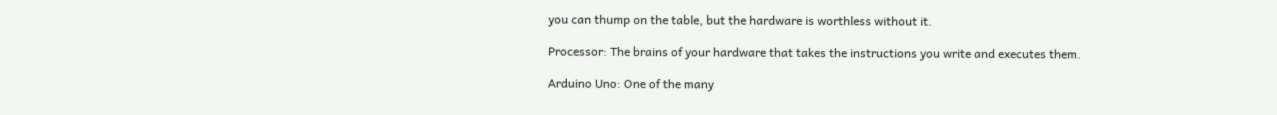you can thump on the table, but the hardware is worthless without it.

Processor: The brains of your hardware that takes the instructions you write and executes them.

Arduino Uno: One of the many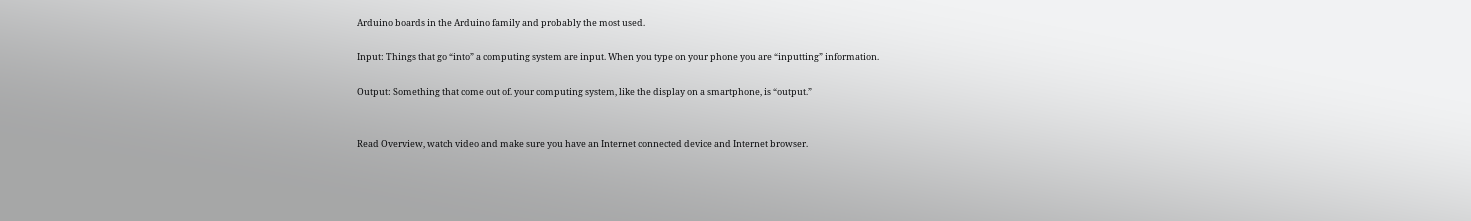Arduino boards in the Arduino family and probably the most used.

Input: Things that go “into” a computing system are input. When you type on your phone you are “inputting” information.

Output: Something that come out of. your computing system, like the display on a smartphone, is “output.”


Read Overview, watch video and make sure you have an Internet connected device and Internet browser.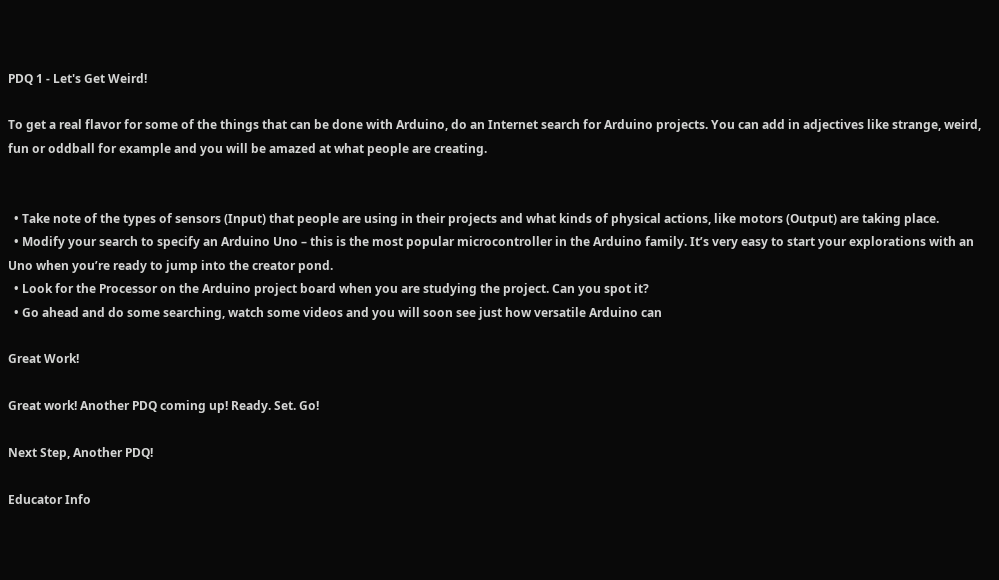PDQ 1 - Let's Get Weird!

To get a real flavor for some of the things that can be done with Arduino, do an Internet search for Arduino projects. You can add in adjectives like strange, weird, fun or oddball for example and you will be amazed at what people are creating.


  • Take note of the types of sensors (Input) that people are using in their projects and what kinds of physical actions, like motors (Output) are taking place.
  • Modify your search to specify an Arduino Uno – this is the most popular microcontroller in the Arduino family. It’s very easy to start your explorations with an Uno when you’re ready to jump into the creator pond.
  • Look for the Processor on the Arduino project board when you are studying the project. Can you spot it?
  • Go ahead and do some searching, watch some videos and you will soon see just how versatile Arduino can

Great Work!

Great work! Another PDQ coming up! Ready. Set. Go!

Next Step, Another PDQ!

Educator Info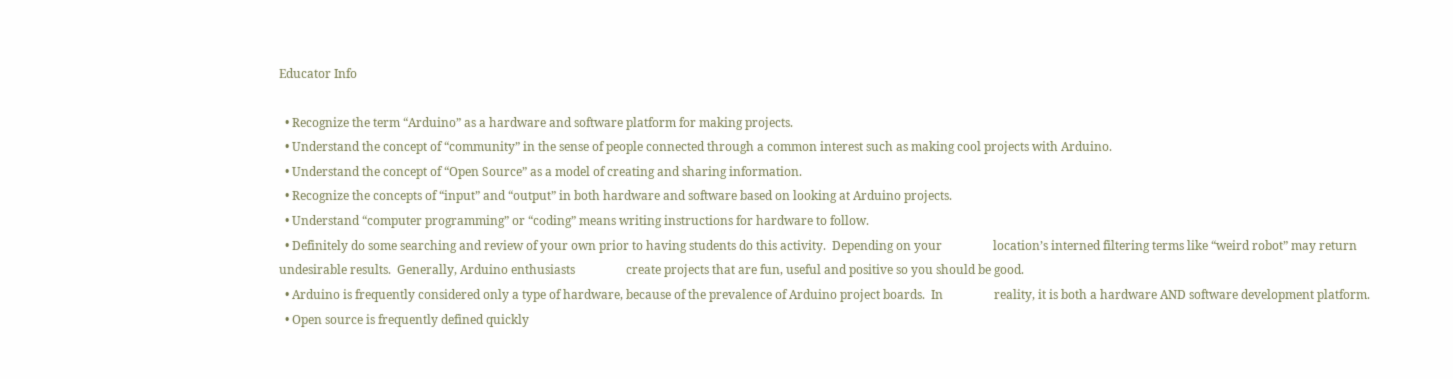Educator Info

  • Recognize the term “Arduino” as a hardware and software platform for making projects.
  • Understand the concept of “community” in the sense of people connected through a common interest such as making cool projects with Arduino.
  • Understand the concept of “Open Source” as a model of creating and sharing information.
  • Recognize the concepts of “input” and “output” in both hardware and software based on looking at Arduino projects.
  • Understand “computer programming” or “coding” means writing instructions for hardware to follow.
  • Definitely do some searching and review of your own prior to having students do this activity.  Depending on your                 location’s interned filtering terms like “weird robot” may return undesirable results.  Generally, Arduino enthusiasts                 create projects that are fun, useful and positive so you should be good.
  • Arduino is frequently considered only a type of hardware, because of the prevalence of Arduino project boards.  In                 reality, it is both a hardware AND software development platform.
  • Open source is frequently defined quickly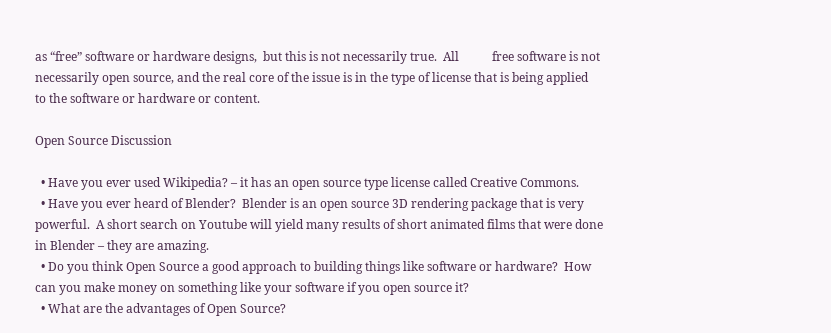as “free” software or hardware designs,  but this is not necessarily true.  All           free software is not necessarily open source, and the real core of the issue is in the type of license that is being applied       to the software or hardware or content.

Open Source Discussion

  • Have you ever used Wikipedia? – it has an open source type license called Creative Commons.
  • Have you ever heard of Blender?  Blender is an open source 3D rendering package that is very powerful.  A short search on Youtube will yield many results of short animated films that were done in Blender – they are amazing.
  • Do you think Open Source a good approach to building things like software or hardware?  How can you make money on something like your software if you open source it?
  • What are the advantages of Open Source?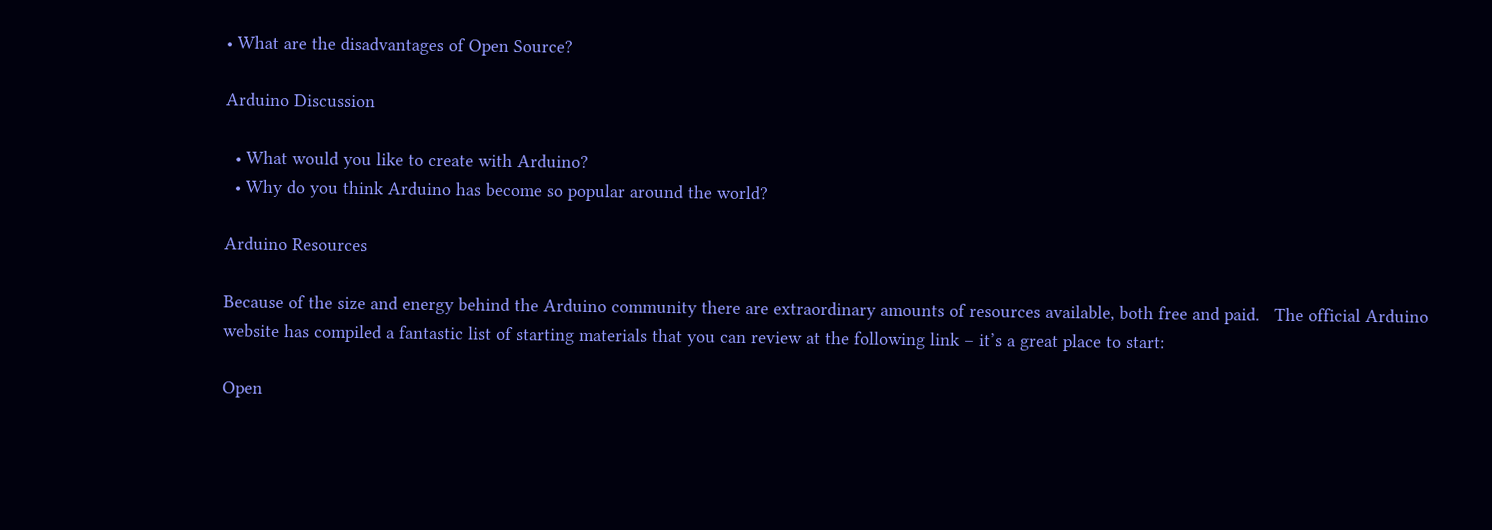• What are the disadvantages of Open Source?

Arduino Discussion

  • What would you like to create with Arduino?
  • Why do you think Arduino has become so popular around the world?

Arduino Resources

Because of the size and energy behind the Arduino community there are extraordinary amounts of resources available, both free and paid.   The official Arduino  website has compiled a fantastic list of starting materials that you can review at the following link – it’s a great place to start:

Open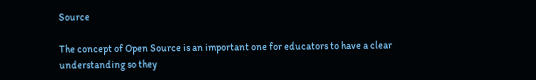Source

The concept of Open Source is an important one for educators to have a clear understanding so they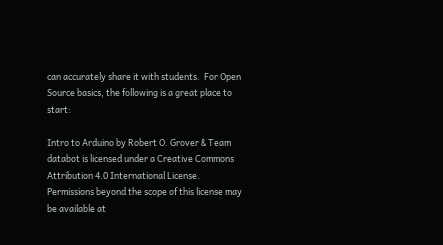can accurately share it with students.  For Open Source basics, the following is a great place to start:

Intro to Arduino by Robert O. Grover & Team databot is licensed under a Creative Commons Attribution 4.0 International License. Permissions beyond the scope of this license may be available at